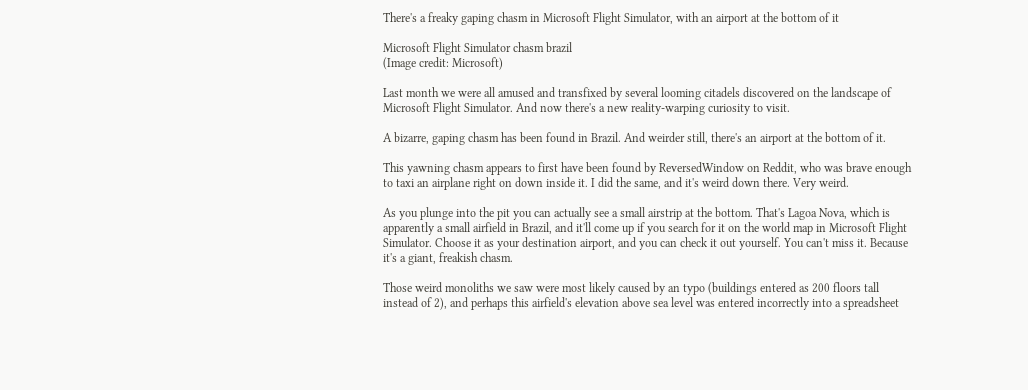There's a freaky gaping chasm in Microsoft Flight Simulator, with an airport at the bottom of it

Microsoft Flight Simulator chasm brazil
(Image credit: Microsoft)

Last month we were all amused and transfixed by several looming citadels discovered on the landscape of Microsoft Flight Simulator. And now there's a new reality-warping curiosity to visit.

A bizarre, gaping chasm has been found in Brazil. And weirder still, there's an airport at the bottom of it.

This yawning chasm appears to first have been found by ReversedWindow on Reddit, who was brave enough to taxi an airplane right on down inside it. I did the same, and it's weird down there. Very weird.

As you plunge into the pit you can actually see a small airstrip at the bottom. That's Lagoa Nova, which is apparently a small airfield in Brazil, and it'll come up if you search for it on the world map in Microsoft Flight Simulator. Choose it as your destination airport, and you can check it out yourself. You can't miss it. Because it's a giant, freakish chasm.

Those weird monoliths we saw were most likely caused by an typo (buildings entered as 200 floors tall instead of 2), and perhaps this airfield's elevation above sea level was entered incorrectly into a spreadsheet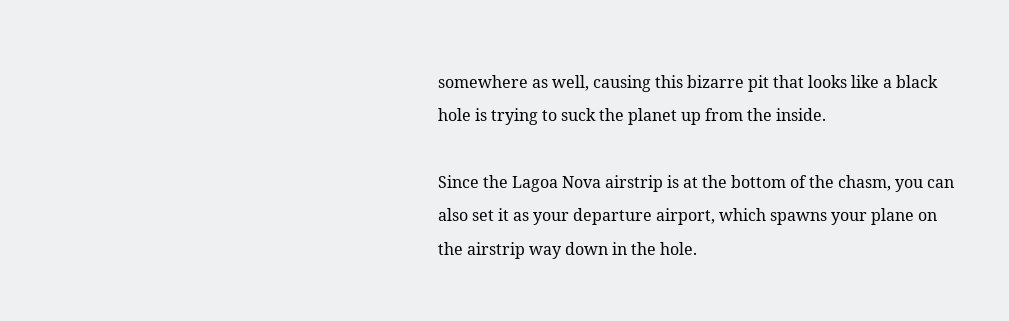somewhere as well, causing this bizarre pit that looks like a black hole is trying to suck the planet up from the inside.

Since the Lagoa Nova airstrip is at the bottom of the chasm, you can also set it as your departure airport, which spawns your plane on the airstrip way down in the hole.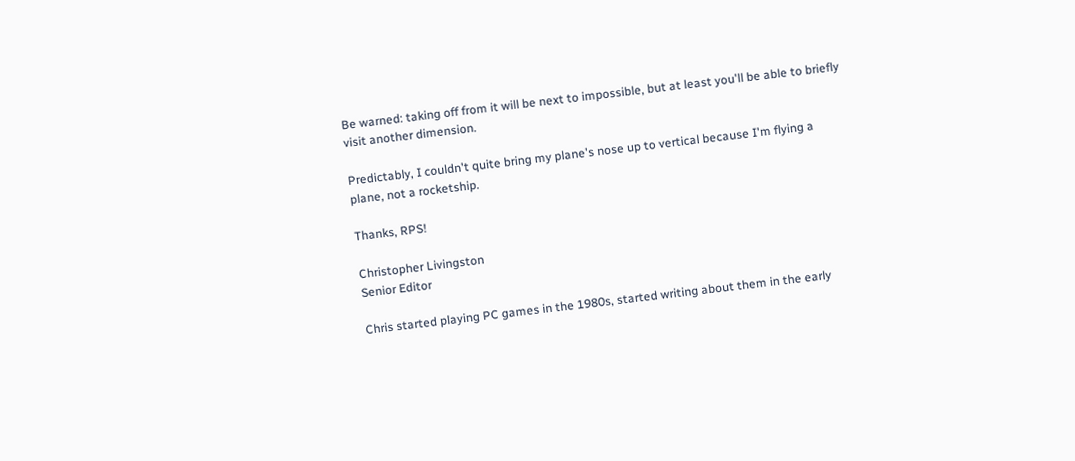Be warned: taking off from it will be next to impossible, but at least you'll be able to briefly visit another dimension.

Predictably, I couldn't quite bring my plane's nose up to vertical because I'm flying a plane, not a rocketship.

Thanks, RPS!

Christopher Livingston
Senior Editor

Chris started playing PC games in the 1980s, started writing about them in the early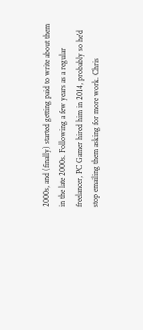2000s, and (finally) started getting paid to write about them in the late 2000s. Following a few years as a regular freelancer, PC Gamer hired him in 2014, probably so he'd stop emailing them asking for more work. Chris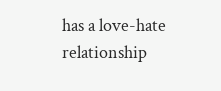has a love-hate relationship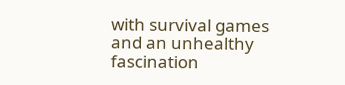with survival games and an unhealthy fascination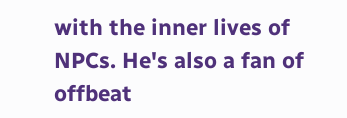with the inner lives of NPCs. He's also a fan of offbeat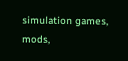simulation games, mods,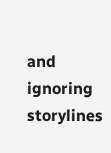and ignoring storylines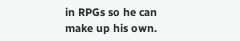in RPGs so he can make up his own.